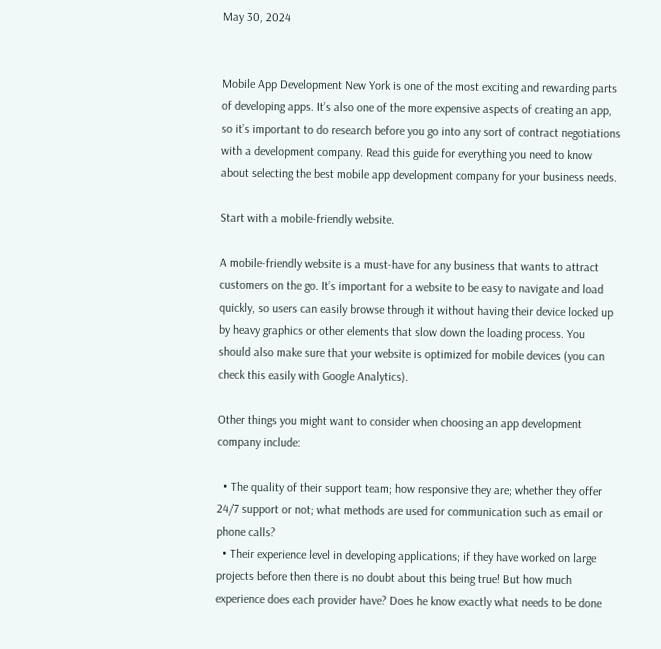May 30, 2024


Mobile App Development New York is one of the most exciting and rewarding parts of developing apps. It’s also one of the more expensive aspects of creating an app, so it’s important to do research before you go into any sort of contract negotiations with a development company. Read this guide for everything you need to know about selecting the best mobile app development company for your business needs.

Start with a mobile-friendly website.

A mobile-friendly website is a must-have for any business that wants to attract customers on the go. It’s important for a website to be easy to navigate and load quickly, so users can easily browse through it without having their device locked up by heavy graphics or other elements that slow down the loading process. You should also make sure that your website is optimized for mobile devices (you can check this easily with Google Analytics).

Other things you might want to consider when choosing an app development company include:

  • The quality of their support team; how responsive they are; whether they offer 24/7 support or not; what methods are used for communication such as email or phone calls?
  • Their experience level in developing applications; if they have worked on large projects before then there is no doubt about this being true! But how much experience does each provider have? Does he know exactly what needs to be done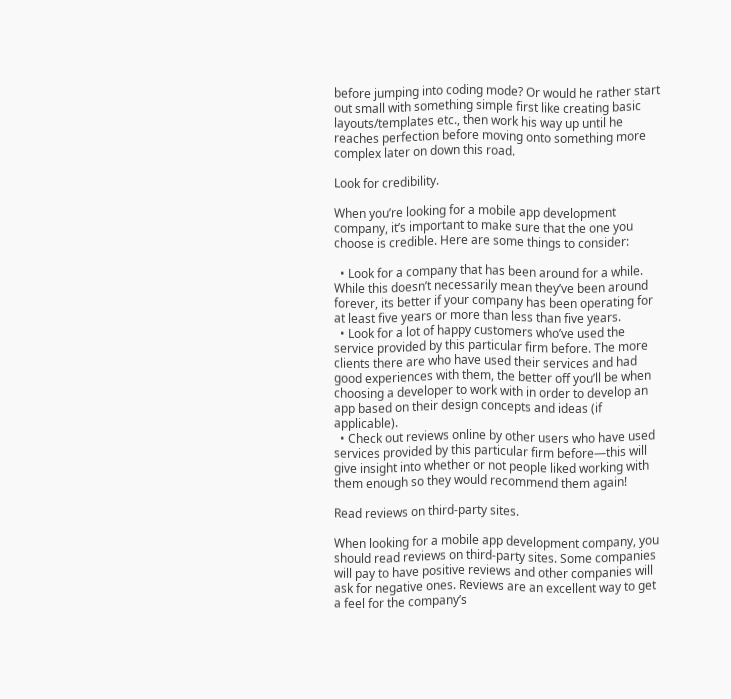before jumping into coding mode? Or would he rather start out small with something simple first like creating basic layouts/templates etc., then work his way up until he reaches perfection before moving onto something more complex later on down this road.

Look for credibility.

When you’re looking for a mobile app development company, it’s important to make sure that the one you choose is credible. Here are some things to consider:

  • Look for a company that has been around for a while. While this doesn’t necessarily mean they’ve been around forever, its better if your company has been operating for at least five years or more than less than five years.
  • Look for a lot of happy customers who’ve used the service provided by this particular firm before. The more clients there are who have used their services and had good experiences with them, the better off you’ll be when choosing a developer to work with in order to develop an app based on their design concepts and ideas (if applicable).
  • Check out reviews online by other users who have used services provided by this particular firm before—this will give insight into whether or not people liked working with them enough so they would recommend them again!

Read reviews on third-party sites.

When looking for a mobile app development company, you should read reviews on third-party sites. Some companies will pay to have positive reviews and other companies will ask for negative ones. Reviews are an excellent way to get a feel for the company’s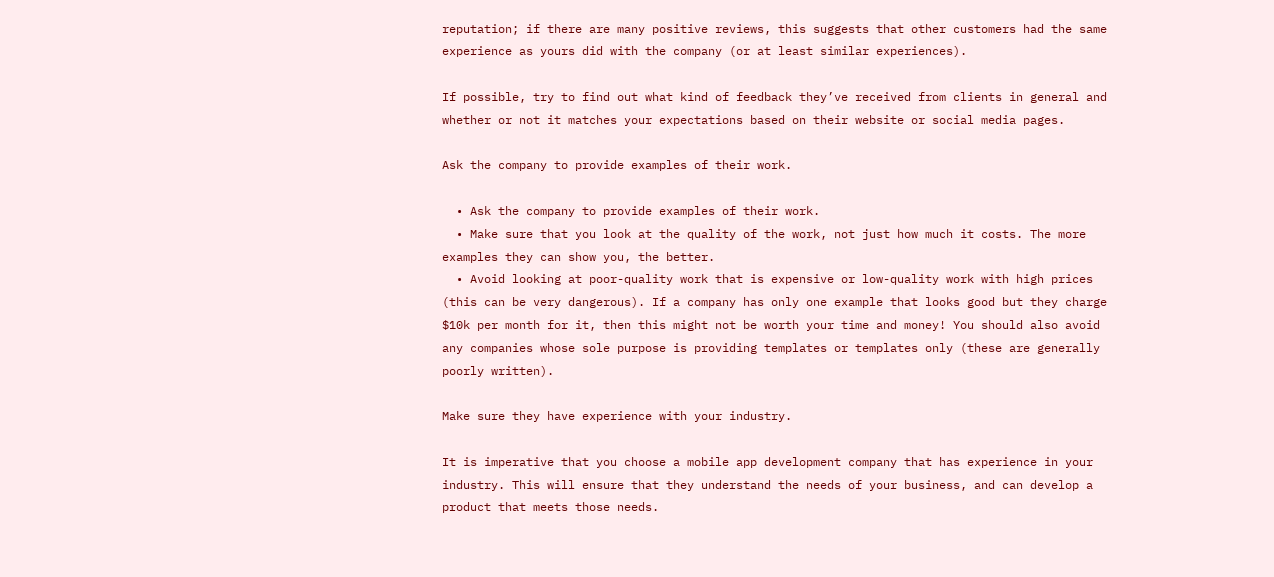reputation; if there are many positive reviews, this suggests that other customers had the same experience as yours did with the company (or at least similar experiences).

If possible, try to find out what kind of feedback they’ve received from clients in general and whether or not it matches your expectations based on their website or social media pages.

Ask the company to provide examples of their work.

  • Ask the company to provide examples of their work.
  • Make sure that you look at the quality of the work, not just how much it costs. The more examples they can show you, the better.
  • Avoid looking at poor-quality work that is expensive or low-quality work with high prices (this can be very dangerous). If a company has only one example that looks good but they charge $10k per month for it, then this might not be worth your time and money! You should also avoid any companies whose sole purpose is providing templates or templates only (these are generally poorly written).

Make sure they have experience with your industry.

It is imperative that you choose a mobile app development company that has experience in your industry. This will ensure that they understand the needs of your business, and can develop a product that meets those needs.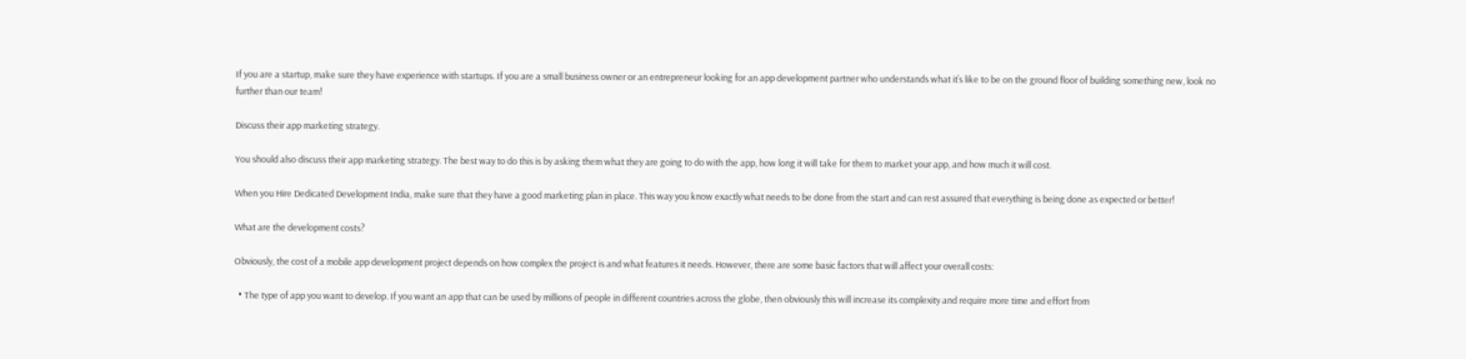If you are a startup, make sure they have experience with startups. If you are a small business owner or an entrepreneur looking for an app development partner who understands what it’s like to be on the ground floor of building something new, look no further than our team!

Discuss their app marketing strategy.

You should also discuss their app marketing strategy. The best way to do this is by asking them what they are going to do with the app, how long it will take for them to market your app, and how much it will cost.

When you Hire Dedicated Development India, make sure that they have a good marketing plan in place. This way you know exactly what needs to be done from the start and can rest assured that everything is being done as expected or better!

What are the development costs?

Obviously, the cost of a mobile app development project depends on how complex the project is and what features it needs. However, there are some basic factors that will affect your overall costs:

  • The type of app you want to develop. If you want an app that can be used by millions of people in different countries across the globe, then obviously this will increase its complexity and require more time and effort from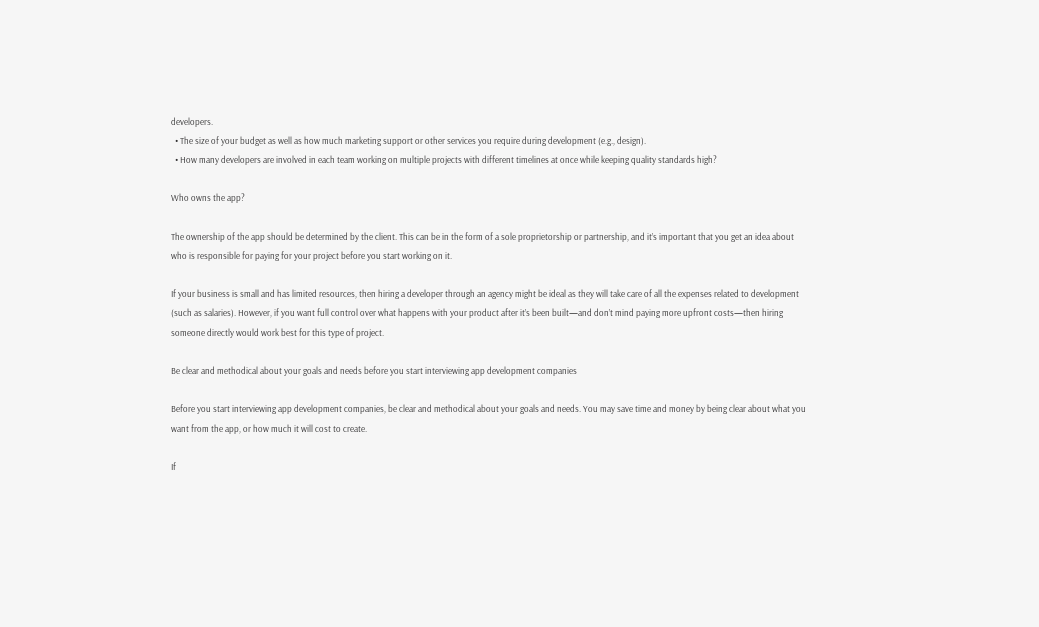developers.
  • The size of your budget as well as how much marketing support or other services you require during development (e.g., design).
  • How many developers are involved in each team working on multiple projects with different timelines at once while keeping quality standards high?

Who owns the app?

The ownership of the app should be determined by the client. This can be in the form of a sole proprietorship or partnership, and it’s important that you get an idea about who is responsible for paying for your project before you start working on it.

If your business is small and has limited resources, then hiring a developer through an agency might be ideal as they will take care of all the expenses related to development (such as salaries). However, if you want full control over what happens with your product after it’s been built—and don’t mind paying more upfront costs—then hiring someone directly would work best for this type of project.

Be clear and methodical about your goals and needs before you start interviewing app development companies

Before you start interviewing app development companies, be clear and methodical about your goals and needs. You may save time and money by being clear about what you want from the app, or how much it will cost to create.

If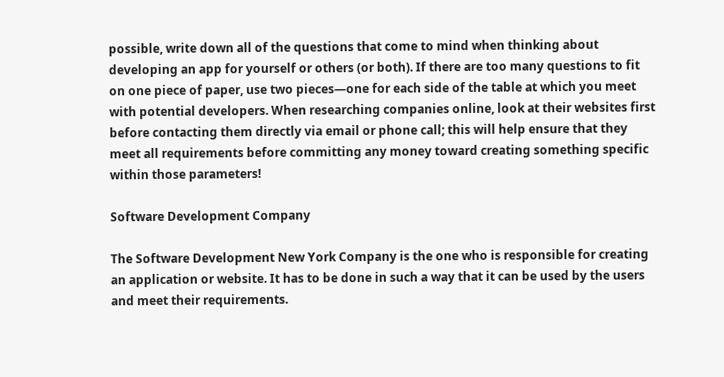possible, write down all of the questions that come to mind when thinking about developing an app for yourself or others (or both). If there are too many questions to fit on one piece of paper, use two pieces—one for each side of the table at which you meet with potential developers. When researching companies online, look at their websites first before contacting them directly via email or phone call; this will help ensure that they meet all requirements before committing any money toward creating something specific within those parameters!

Software Development Company

The Software Development New York Company is the one who is responsible for creating an application or website. It has to be done in such a way that it can be used by the users and meet their requirements.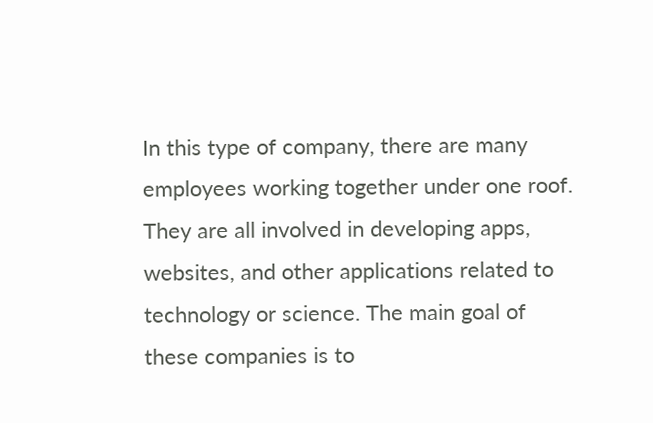In this type of company, there are many employees working together under one roof. They are all involved in developing apps, websites, and other applications related to technology or science. The main goal of these companies is to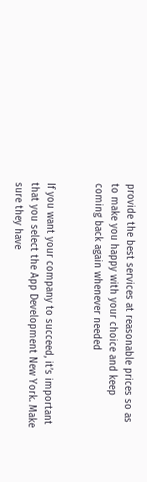provide the best services at reasonable prices so as to make you happy with your choice and keep coming back again whenever needed


If you want your company to succeed, it’s important that you select the App Development New York. Make sure they have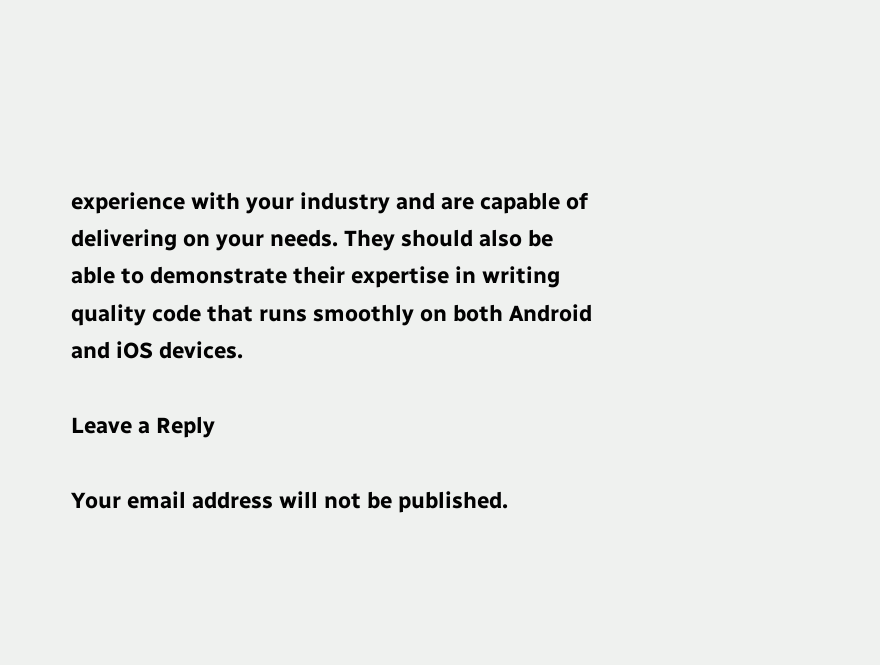experience with your industry and are capable of delivering on your needs. They should also be able to demonstrate their expertise in writing quality code that runs smoothly on both Android and iOS devices.

Leave a Reply

Your email address will not be published.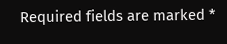Required fields are marked *